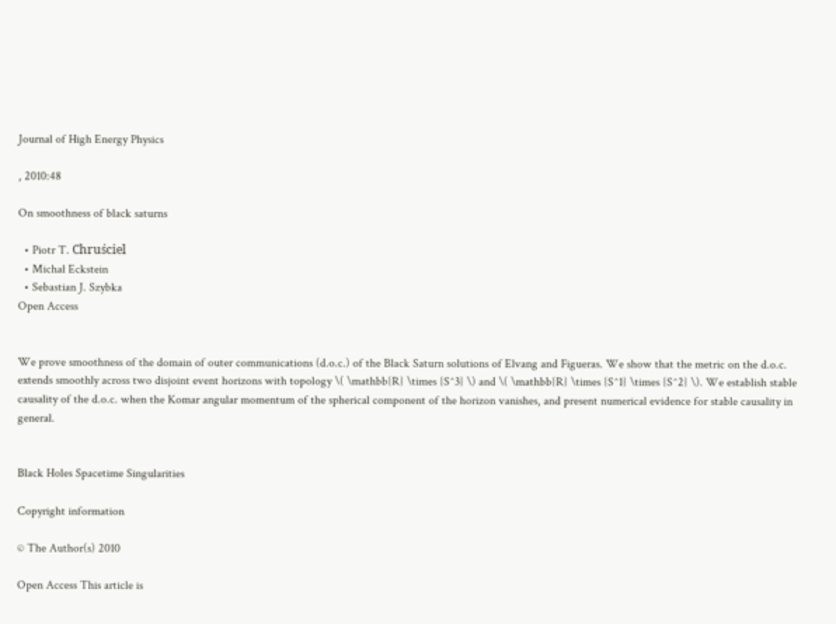Journal of High Energy Physics

, 2010:48

On smoothness of black saturns

  • Piotr T. Chruściel
  • Michał Eckstein
  • Sebastian J. Szybka
Open Access


We prove smoothness of the domain of outer communications (d.o.c.) of the Black Saturn solutions of Elvang and Figueras. We show that the metric on the d.o.c. extends smoothly across two disjoint event horizons with topology \( \mathbb{R} \times {S^3} \) and \( \mathbb{R} \times {S^1} \times {S^2} \). We establish stable causality of the d.o.c. when the Komar angular momentum of the spherical component of the horizon vanishes, and present numerical evidence for stable causality in general.


Black Holes Spacetime Singularities

Copyright information

© The Author(s) 2010

Open Access This article is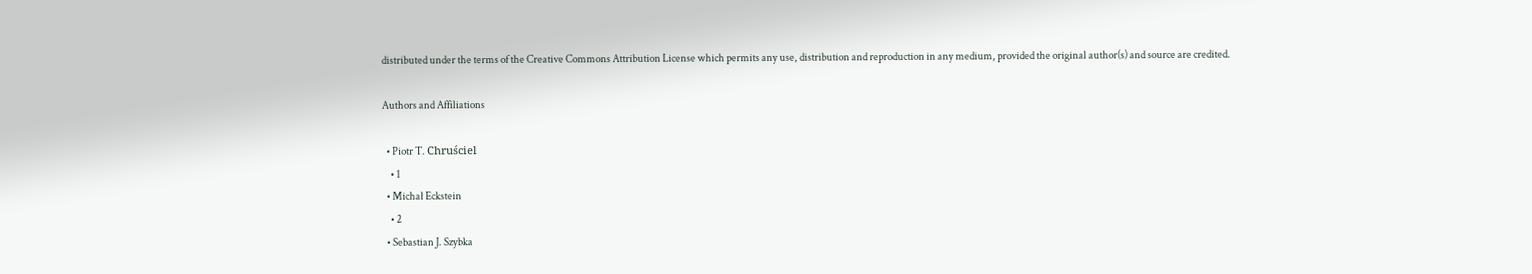distributed under the terms of the Creative Commons Attribution License which permits any use, distribution and reproduction in any medium, provided the original author(s) and source are credited.

Authors and Affiliations

  • Piotr T. Chruściel
    • 1
  • Michał Eckstein
    • 2
  • Sebastian J. Szybka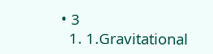• 3
  1. 1.Gravitational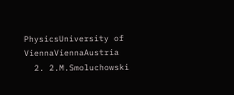PhysicsUniversity of ViennaViennaAustria
  2. 2.M.Smoluchowski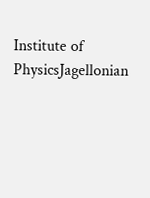Institute of PhysicsJagellonian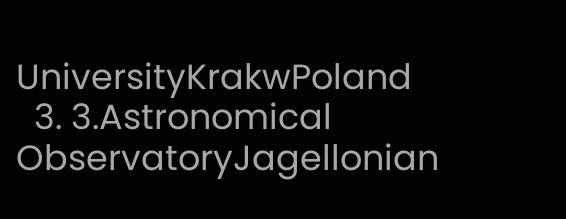UniversityKrakwPoland
  3. 3.Astronomical ObservatoryJagellonian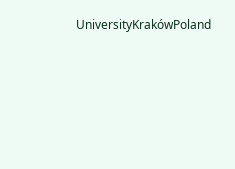UniversityKrakówPoland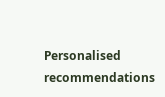Personalised recommendations